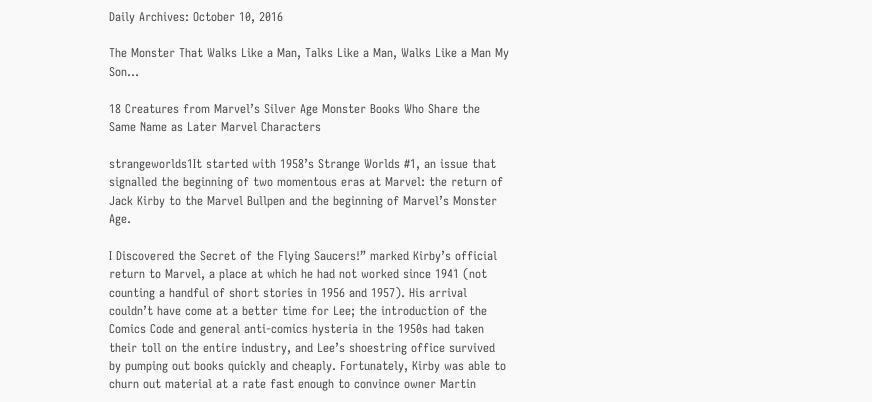Daily Archives: October 10, 2016

The Monster That Walks Like a Man, Talks Like a Man, Walks Like a Man My Son…

18 Creatures from Marvel’s Silver Age Monster Books Who Share the Same Name as Later Marvel Characters

strangeworlds1It started with 1958’s Strange Worlds #1, an issue that signalled the beginning of two momentous eras at Marvel: the return of Jack Kirby to the Marvel Bullpen and the beginning of Marvel’s Monster Age.

I Discovered the Secret of the Flying Saucers!” marked Kirby’s official return to Marvel, a place at which he had not worked since 1941 (not counting a handful of short stories in 1956 and 1957). His arrival couldn’t have come at a better time for Lee; the introduction of the Comics Code and general anti-comics hysteria in the 1950s had taken their toll on the entire industry, and Lee’s shoestring office survived by pumping out books quickly and cheaply. Fortunately, Kirby was able to churn out material at a rate fast enough to convince owner Martin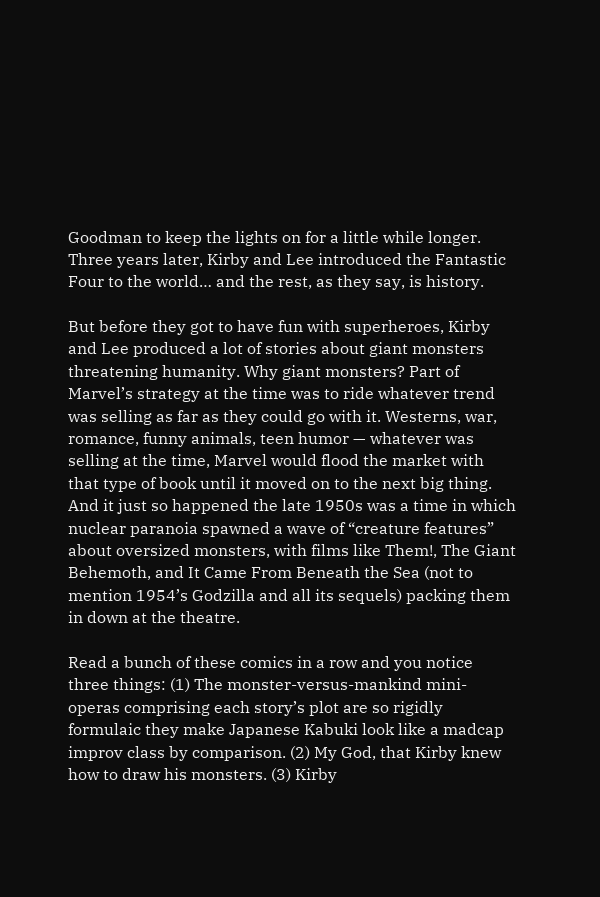Goodman to keep the lights on for a little while longer. Three years later, Kirby and Lee introduced the Fantastic Four to the world… and the rest, as they say, is history.

But before they got to have fun with superheroes, Kirby and Lee produced a lot of stories about giant monsters threatening humanity. Why giant monsters? Part of Marvel’s strategy at the time was to ride whatever trend was selling as far as they could go with it. Westerns, war, romance, funny animals, teen humor — whatever was selling at the time, Marvel would flood the market with that type of book until it moved on to the next big thing. And it just so happened the late 1950s was a time in which nuclear paranoia spawned a wave of “creature features” about oversized monsters, with films like Them!, The Giant Behemoth, and It Came From Beneath the Sea (not to mention 1954’s Godzilla and all its sequels) packing them in down at the theatre.

Read a bunch of these comics in a row and you notice three things: (1) The monster-versus-mankind mini-operas comprising each story’s plot are so rigidly formulaic they make Japanese Kabuki look like a madcap improv class by comparison. (2) My God, that Kirby knew how to draw his monsters. (3) Kirby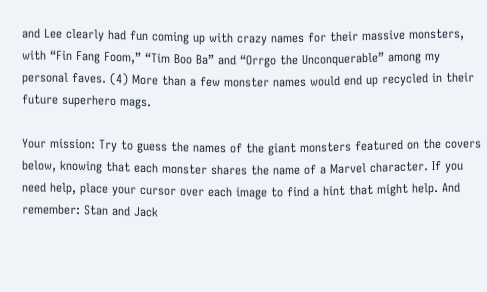and Lee clearly had fun coming up with crazy names for their massive monsters, with “Fin Fang Foom,” “Tim Boo Ba” and “Orrgo the Unconquerable” among my personal faves. (4) More than a few monster names would end up recycled in their future superhero mags.

Your mission: Try to guess the names of the giant monsters featured on the covers below, knowing that each monster shares the name of a Marvel character. If you need help, place your cursor over each image to find a hint that might help. And remember: Stan and Jack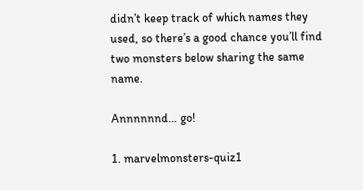didn’t keep track of which names they used, so there’s a good chance you’ll find two monsters below sharing the same name.

Annnnnnd… go!

1. marvelmonsters-quiz1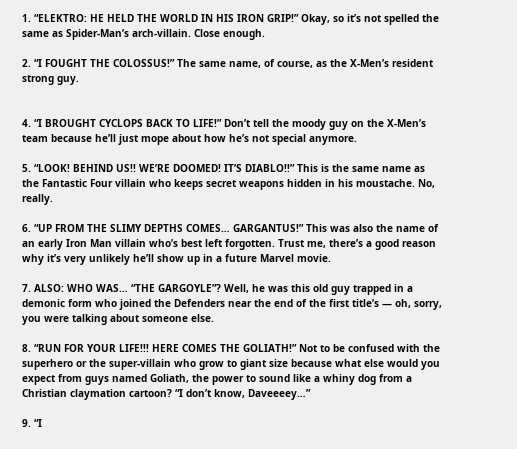1. “ELEKTRO: HE HELD THE WORLD IN HIS IRON GRIP!” Okay, so it’s not spelled the same as Spider-Man’s arch-villain. Close enough.

2. “I FOUGHT THE COLOSSUS!” The same name, of course, as the X-Men’s resident strong guy.


4. “I BROUGHT CYCLOPS BACK TO LIFE!” Don’t tell the moody guy on the X-Men’s team because he’ll just mope about how he’s not special anymore.

5. “LOOK! BEHIND US!! WE’RE DOOMED! IT’S DIABLO!!” This is the same name as the Fantastic Four villain who keeps secret weapons hidden in his moustache. No, really.

6. “UP FROM THE SLIMY DEPTHS COMES… GARGANTUS!” This was also the name of an early Iron Man villain who’s best left forgotten. Trust me, there’s a good reason why it’s very unlikely he’ll show up in a future Marvel movie.

7. ALSO: WHO WAS… “THE GARGOYLE”? Well, he was this old guy trapped in a demonic form who joined the Defenders near the end of the first title’s — oh, sorry, you were talking about someone else.

8. “RUN FOR YOUR LIFE!!! HERE COMES THE GOLIATH!” Not to be confused with the superhero or the super-villain who grow to giant size because what else would you expect from guys named Goliath, the power to sound like a whiny dog from a Christian claymation cartoon? “I don’t know, Daveeeey…”

9. “I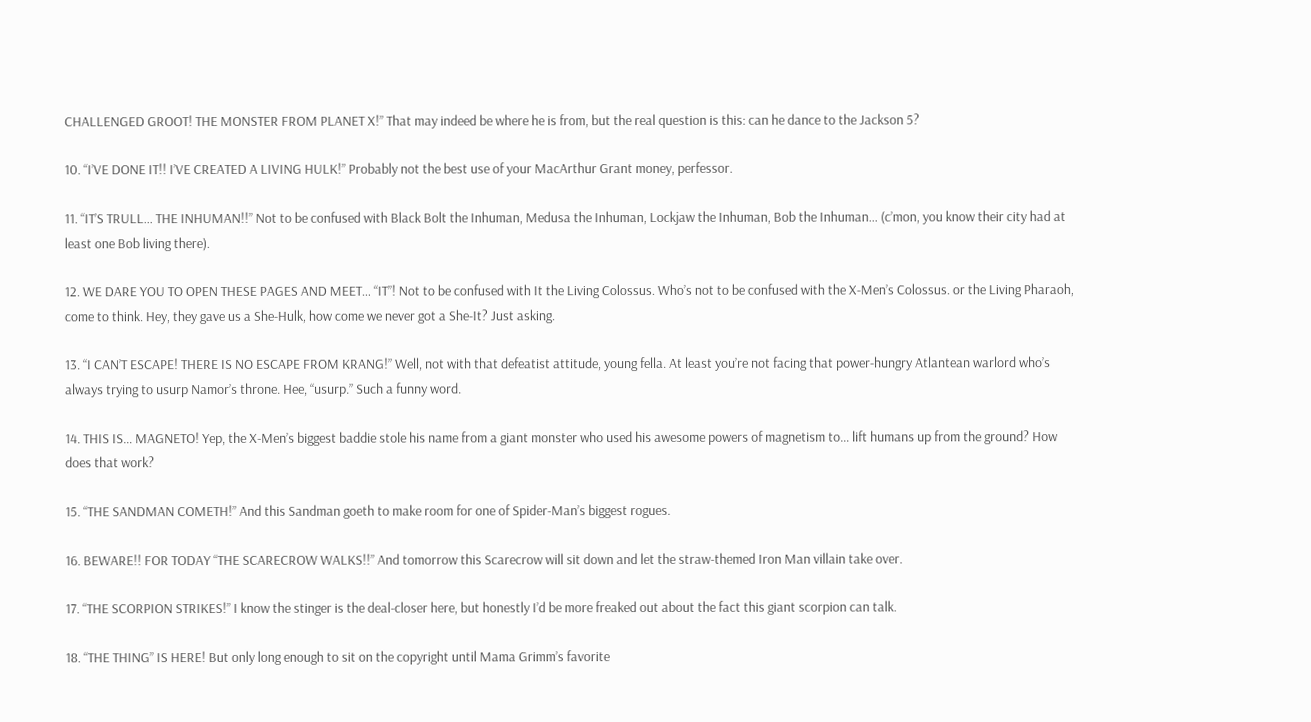CHALLENGED GROOT! THE MONSTER FROM PLANET X!” That may indeed be where he is from, but the real question is this: can he dance to the Jackson 5?

10. “I’VE DONE IT!! I’VE CREATED A LIVING HULK!” Probably not the best use of your MacArthur Grant money, perfessor.

11. “IT’S TRULL… THE INHUMAN!!” Not to be confused with Black Bolt the Inhuman, Medusa the Inhuman, Lockjaw the Inhuman, Bob the Inhuman… (c’mon, you know their city had at least one Bob living there).

12. WE DARE YOU TO OPEN THESE PAGES AND MEET… “IT”! Not to be confused with It the Living Colossus. Who’s not to be confused with the X-Men’s Colossus. or the Living Pharaoh, come to think. Hey, they gave us a She-Hulk, how come we never got a She-It? Just asking.

13. “I CAN’T ESCAPE! THERE IS NO ESCAPE FROM KRANG!” Well, not with that defeatist attitude, young fella. At least you’re not facing that power-hungry Atlantean warlord who’s always trying to usurp Namor’s throne. Hee, “usurp.” Such a funny word.

14. THIS IS… MAGNETO! Yep, the X-Men’s biggest baddie stole his name from a giant monster who used his awesome powers of magnetism to… lift humans up from the ground? How does that work?

15. “THE SANDMAN COMETH!” And this Sandman goeth to make room for one of Spider-Man’s biggest rogues.

16. BEWARE!! FOR TODAY “THE SCARECROW WALKS!!” And tomorrow this Scarecrow will sit down and let the straw-themed Iron Man villain take over.

17. “THE SCORPION STRIKES!” I know the stinger is the deal-closer here, but honestly I’d be more freaked out about the fact this giant scorpion can talk.

18. “THE THING” IS HERE! But only long enough to sit on the copyright until Mama Grimm’s favorite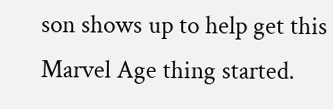son shows up to help get this Marvel Age thing started.